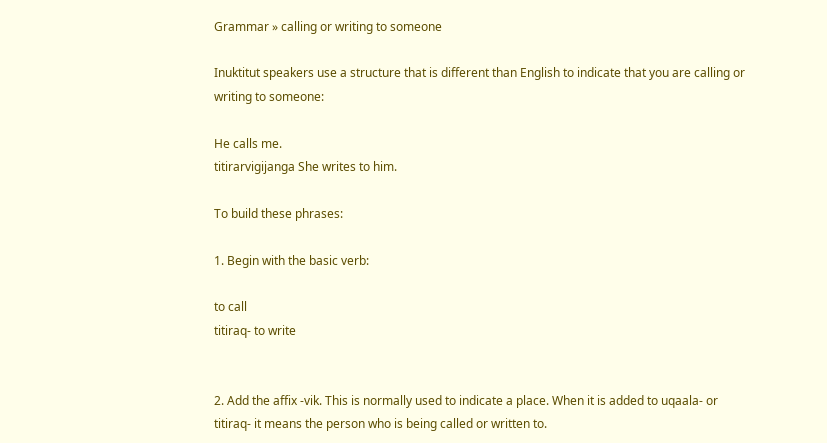Grammar » calling or writing to someone

Inuktitut speakers use a structure that is different than English to indicate that you are calling or writing to someone:

He calls me.
titirarvigijanga She writes to him.

To build these phrases:

1. Begin with the basic verb:

to call
titiraq- to write


2. Add the affix -vik. This is normally used to indicate a place. When it is added to uqaala- or titiraq- it means the person who is being called or written to.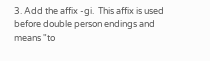3. Add the affix -gi.  This affix is used before double person endings and means "to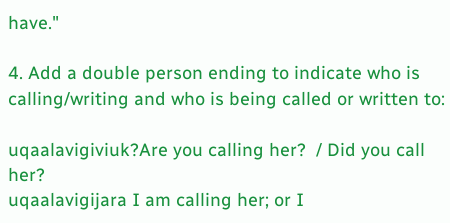have."

4. Add a double person ending to indicate who is calling/writing and who is being called or written to:

uqaalavigiviuk?Are you calling her?  / Did you call her?
uqaalavigijara I am calling her; or I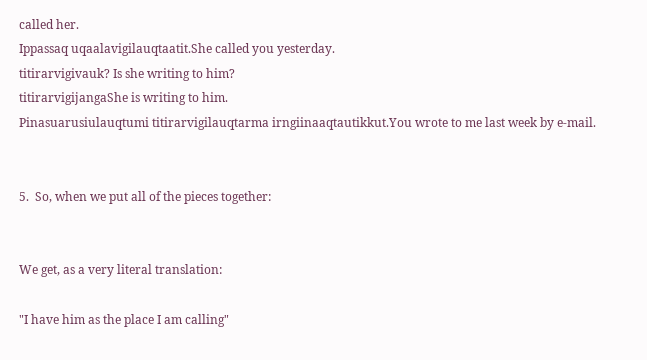called her.
Ippassaq uqaalavigilauqtaatit.She called you yesterday.
titirarvigivauk? Is she writing to him?
titirarvigijangaShe is writing to him.
Pinasuarusiulauqtumi titirarvigilauqtarma irngiinaaqtautikkut.You wrote to me last week by e-mail.


5.  So, when we put all of the pieces together:


We get, as a very literal translation:

"I have him as the place I am calling"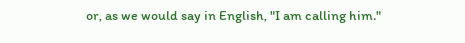or, as we would say in English, "I am calling him."